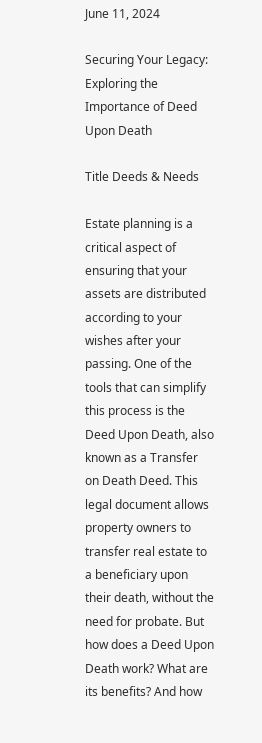June 11, 2024

Securing Your Legacy: Exploring the Importance of Deed Upon Death

Title Deeds & Needs

Estate planning is a critical aspect of ensuring that your assets are distributed according to your wishes after your passing. One of the tools that can simplify this process is the Deed Upon Death, also known as a Transfer on Death Deed. This legal document allows property owners to transfer real estate to a beneficiary upon their death, without the need for probate. But how does a Deed Upon Death work? What are its benefits? And how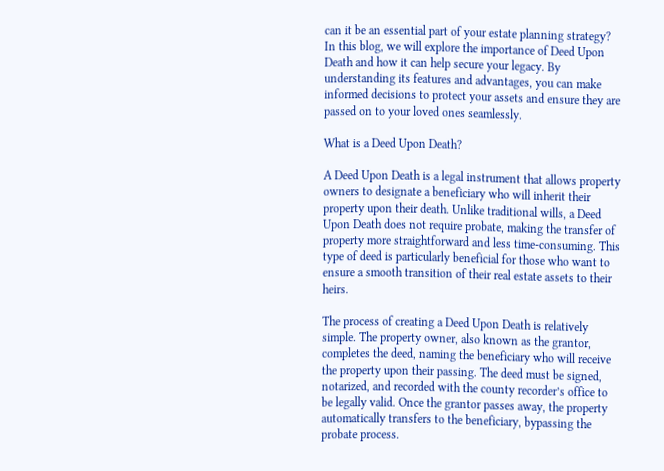can it be an essential part of your estate planning strategy? In this blog, we will explore the importance of Deed Upon Death and how it can help secure your legacy. By understanding its features and advantages, you can make informed decisions to protect your assets and ensure they are passed on to your loved ones seamlessly.

What is a Deed Upon Death?

A Deed Upon Death is a legal instrument that allows property owners to designate a beneficiary who will inherit their property upon their death. Unlike traditional wills, a Deed Upon Death does not require probate, making the transfer of property more straightforward and less time-consuming. This type of deed is particularly beneficial for those who want to ensure a smooth transition of their real estate assets to their heirs.

The process of creating a Deed Upon Death is relatively simple. The property owner, also known as the grantor, completes the deed, naming the beneficiary who will receive the property upon their passing. The deed must be signed, notarized, and recorded with the county recorder’s office to be legally valid. Once the grantor passes away, the property automatically transfers to the beneficiary, bypassing the probate process.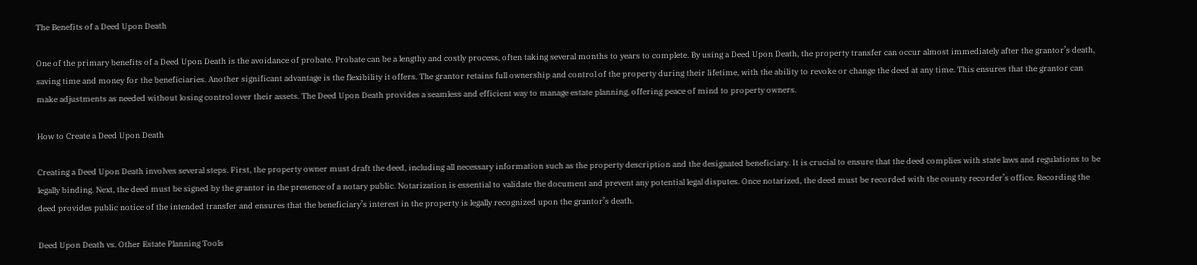The Benefits of a Deed Upon Death

One of the primary benefits of a Deed Upon Death is the avoidance of probate. Probate can be a lengthy and costly process, often taking several months to years to complete. By using a Deed Upon Death, the property transfer can occur almost immediately after the grantor’s death, saving time and money for the beneficiaries. Another significant advantage is the flexibility it offers. The grantor retains full ownership and control of the property during their lifetime, with the ability to revoke or change the deed at any time. This ensures that the grantor can make adjustments as needed without losing control over their assets. The Deed Upon Death provides a seamless and efficient way to manage estate planning, offering peace of mind to property owners.

How to Create a Deed Upon Death

Creating a Deed Upon Death involves several steps. First, the property owner must draft the deed, including all necessary information such as the property description and the designated beneficiary. It is crucial to ensure that the deed complies with state laws and regulations to be legally binding. Next, the deed must be signed by the grantor in the presence of a notary public. Notarization is essential to validate the document and prevent any potential legal disputes. Once notarized, the deed must be recorded with the county recorder’s office. Recording the deed provides public notice of the intended transfer and ensures that the beneficiary’s interest in the property is legally recognized upon the grantor’s death.

Deed Upon Death vs. Other Estate Planning Tools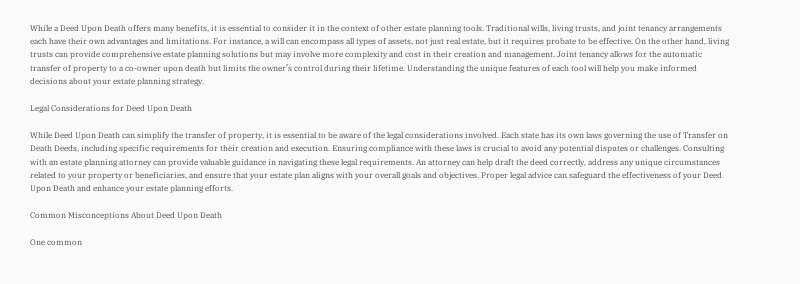While a Deed Upon Death offers many benefits, it is essential to consider it in the context of other estate planning tools. Traditional wills, living trusts, and joint tenancy arrangements each have their own advantages and limitations. For instance, a will can encompass all types of assets, not just real estate, but it requires probate to be effective. On the other hand, living trusts can provide comprehensive estate planning solutions but may involve more complexity and cost in their creation and management. Joint tenancy allows for the automatic transfer of property to a co-owner upon death but limits the owner’s control during their lifetime. Understanding the unique features of each tool will help you make informed decisions about your estate planning strategy.

Legal Considerations for Deed Upon Death

While Deed Upon Death can simplify the transfer of property, it is essential to be aware of the legal considerations involved. Each state has its own laws governing the use of Transfer on Death Deeds, including specific requirements for their creation and execution. Ensuring compliance with these laws is crucial to avoid any potential disputes or challenges. Consulting with an estate planning attorney can provide valuable guidance in navigating these legal requirements. An attorney can help draft the deed correctly, address any unique circumstances related to your property or beneficiaries, and ensure that your estate plan aligns with your overall goals and objectives. Proper legal advice can safeguard the effectiveness of your Deed Upon Death and enhance your estate planning efforts.

Common Misconceptions About Deed Upon Death

One common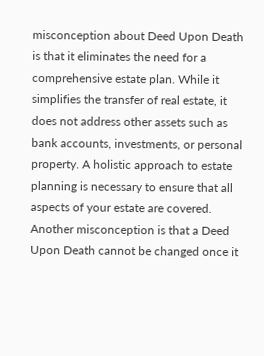misconception about Deed Upon Death is that it eliminates the need for a comprehensive estate plan. While it simplifies the transfer of real estate, it does not address other assets such as bank accounts, investments, or personal property. A holistic approach to estate planning is necessary to ensure that all aspects of your estate are covered. Another misconception is that a Deed Upon Death cannot be changed once it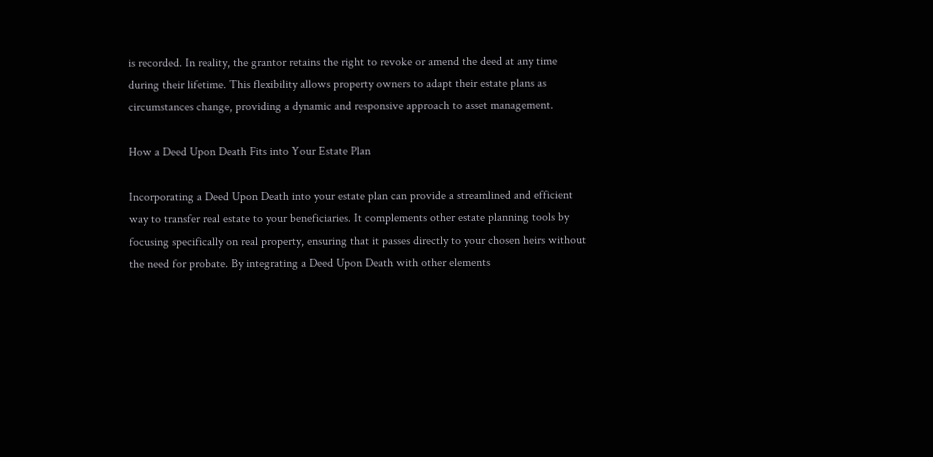is recorded. In reality, the grantor retains the right to revoke or amend the deed at any time during their lifetime. This flexibility allows property owners to adapt their estate plans as circumstances change, providing a dynamic and responsive approach to asset management.

How a Deed Upon Death Fits into Your Estate Plan

Incorporating a Deed Upon Death into your estate plan can provide a streamlined and efficient way to transfer real estate to your beneficiaries. It complements other estate planning tools by focusing specifically on real property, ensuring that it passes directly to your chosen heirs without the need for probate. By integrating a Deed Upon Death with other elements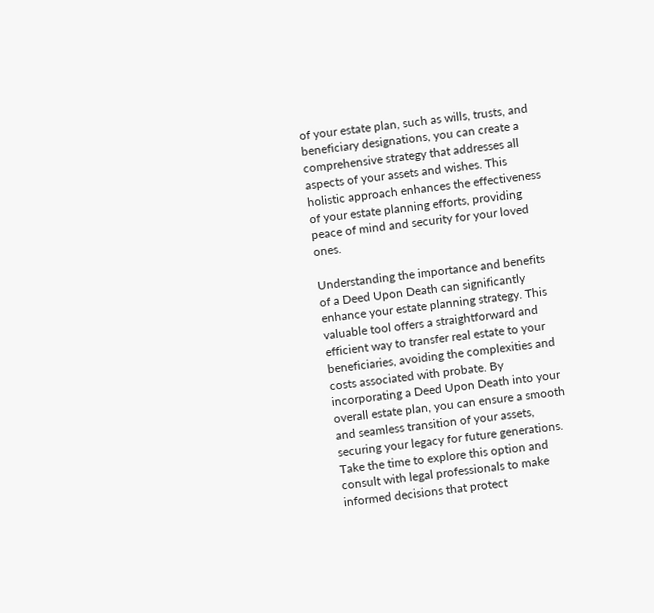of your estate plan, such as wills, trusts, and beneficiary designations, you can create a comprehensive strategy that addresses all aspects of your assets and wishes. This holistic approach enhances the effectiveness of your estate planning efforts, providing peace of mind and security for your loved ones.

Understanding the importance and benefits of a Deed Upon Death can significantly enhance your estate planning strategy. This valuable tool offers a straightforward and efficient way to transfer real estate to your beneficiaries, avoiding the complexities and costs associated with probate. By incorporating a Deed Upon Death into your overall estate plan, you can ensure a smooth and seamless transition of your assets, securing your legacy for future generations. Take the time to explore this option and consult with legal professionals to make informed decisions that protect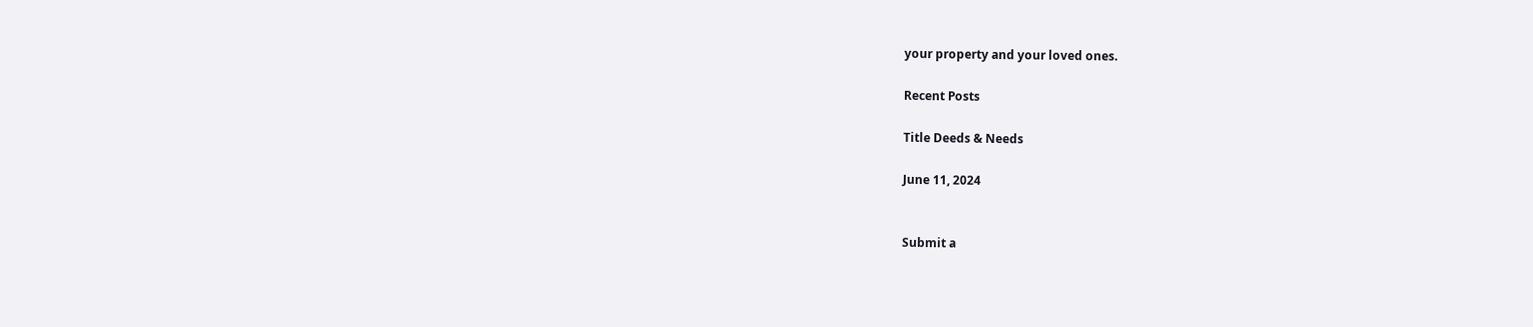your property and your loved ones.

Recent Posts

Title Deeds & Needs

June 11, 2024


Submit a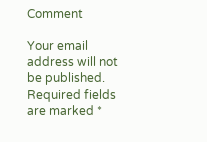Comment

Your email address will not be published. Required fields are marked *